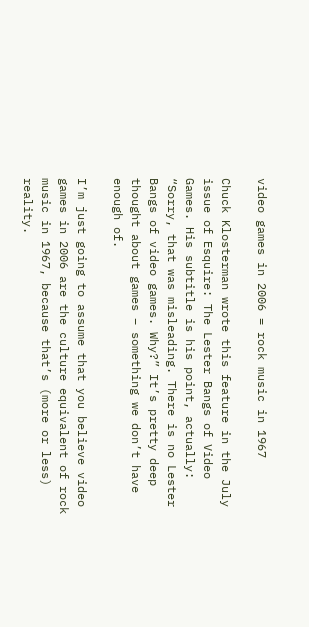video games in 2006 = rock music in 1967

Chuck Klosterman wrote this feature in the July issue of Esquire: The Lester Bangs of Video Games. His subtitle is his point, actually: “Sorry, that was misleading. There is no Lester Bangs of video games. Why?” It’s pretty deep thought about games – something we don’t have enough of.

I’m just going to assume that you believe video games in 2006 are the culture equivalent of rock music in 1967, because that’s (more or less) reality.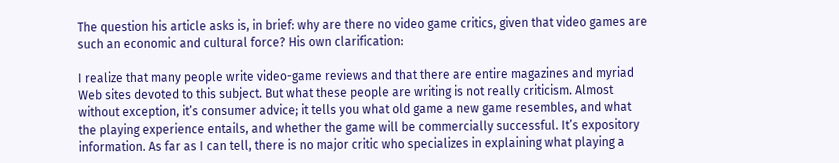The question his article asks is, in brief: why are there no video game critics, given that video games are such an economic and cultural force? His own clarification:

I realize that many people write video-game reviews and that there are entire magazines and myriad Web sites devoted to this subject. But what these people are writing is not really criticism. Almost without exception, it’s consumer advice; it tells you what old game a new game resembles, and what the playing experience entails, and whether the game will be commercially successful. It’s expository information. As far as I can tell, there is no major critic who specializes in explaining what playing a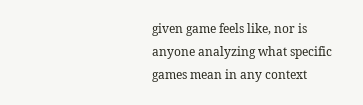given game feels like, nor is anyone analyzing what specific games mean in any context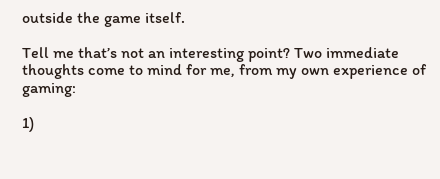outside the game itself.

Tell me that’s not an interesting point? Two immediate thoughts come to mind for me, from my own experience of gaming:

1)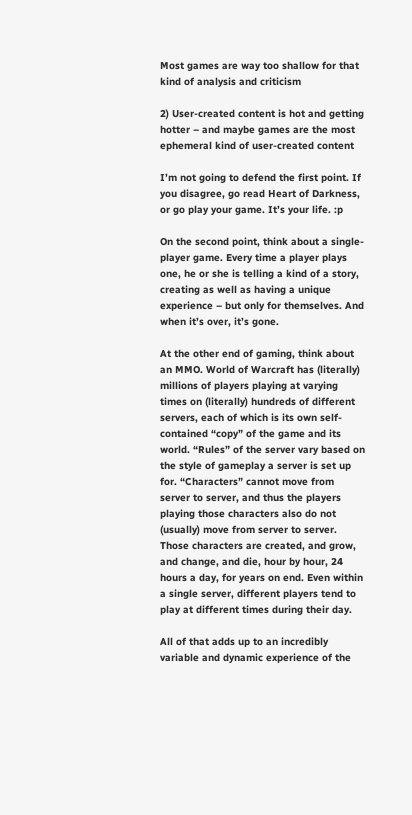Most games are way too shallow for that kind of analysis and criticism

2) User-created content is hot and getting hotter – and maybe games are the most ephemeral kind of user-created content

I’m not going to defend the first point. If you disagree, go read Heart of Darkness, or go play your game. It’s your life. :p

On the second point, think about a single-player game. Every time a player plays one, he or she is telling a kind of a story, creating as well as having a unique experience – but only for themselves. And when it’s over, it’s gone.

At the other end of gaming, think about an MMO. World of Warcraft has (literally) millions of players playing at varying times on (literally) hundreds of different servers, each of which is its own self-contained “copy” of the game and its world. “Rules” of the server vary based on the style of gameplay a server is set up for. “Characters” cannot move from server to server, and thus the players playing those characters also do not (usually) move from server to server. Those characters are created, and grow, and change, and die, hour by hour, 24 hours a day, for years on end. Even within a single server, different players tend to play at different times during their day.

All of that adds up to an incredibly variable and dynamic experience of the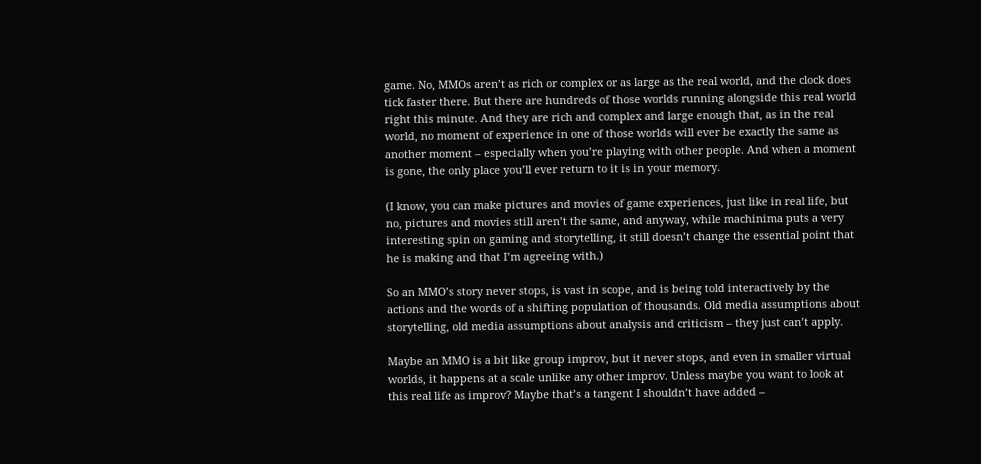game. No, MMOs aren’t as rich or complex or as large as the real world, and the clock does tick faster there. But there are hundreds of those worlds running alongside this real world right this minute. And they are rich and complex and large enough that, as in the real world, no moment of experience in one of those worlds will ever be exactly the same as another moment – especially when you’re playing with other people. And when a moment is gone, the only place you’ll ever return to it is in your memory.

(I know, you can make pictures and movies of game experiences, just like in real life, but no, pictures and movies still aren’t the same, and anyway, while machinima puts a very interesting spin on gaming and storytelling, it still doesn’t change the essential point that he is making and that I’m agreeing with.)

So an MMO’s story never stops, is vast in scope, and is being told interactively by the actions and the words of a shifting population of thousands. Old media assumptions about storytelling, old media assumptions about analysis and criticism – they just can’t apply.

Maybe an MMO is a bit like group improv, but it never stops, and even in smaller virtual worlds, it happens at a scale unlike any other improv. Unless maybe you want to look at this real life as improv? Maybe that’s a tangent I shouldn’t have added –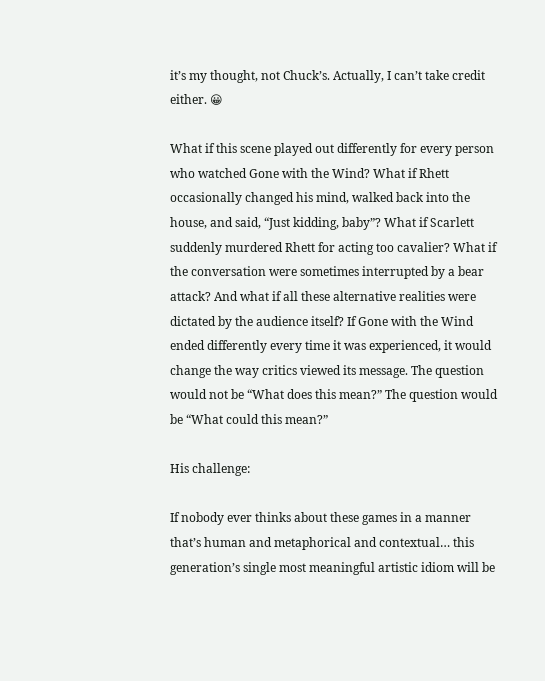it’s my thought, not Chuck’s. Actually, I can’t take credit either. 😀

What if this scene played out differently for every person who watched Gone with the Wind? What if Rhett occasionally changed his mind, walked back into the house, and said, “Just kidding, baby”? What if Scarlett suddenly murdered Rhett for acting too cavalier? What if the conversation were sometimes interrupted by a bear attack? And what if all these alternative realities were dictated by the audience itself? If Gone with the Wind ended differently every time it was experienced, it would change the way critics viewed its message. The question would not be “What does this mean?” The question would be “What could this mean?”

His challenge:

If nobody ever thinks about these games in a manner that’s human and metaphorical and contextual… this generation’s single most meaningful artistic idiom will be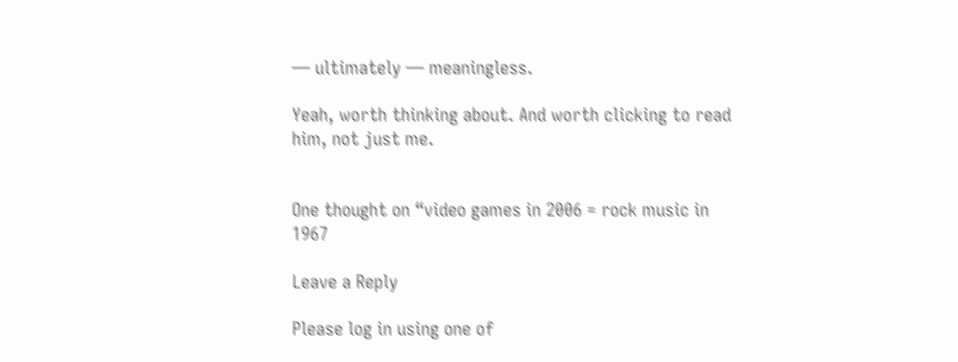— ultimately — meaningless.

Yeah, worth thinking about. And worth clicking to read him, not just me.


One thought on “video games in 2006 = rock music in 1967

Leave a Reply

Please log in using one of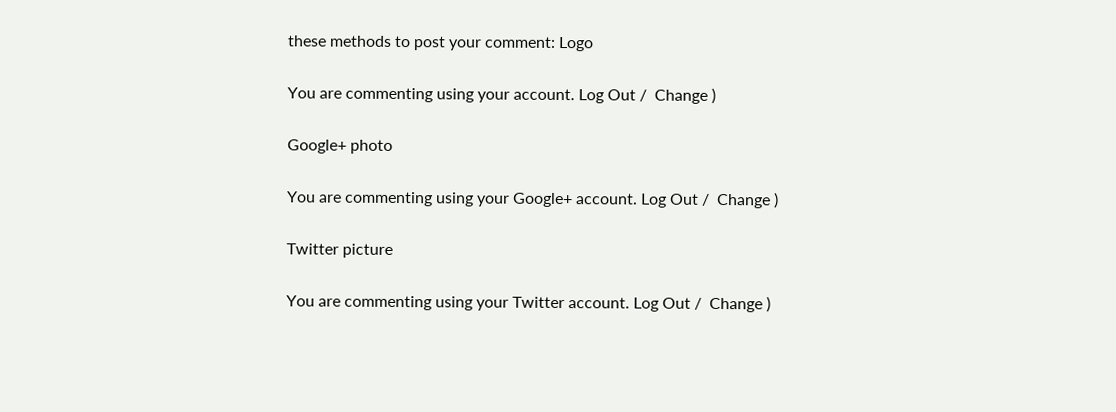these methods to post your comment: Logo

You are commenting using your account. Log Out /  Change )

Google+ photo

You are commenting using your Google+ account. Log Out /  Change )

Twitter picture

You are commenting using your Twitter account. Log Out /  Change )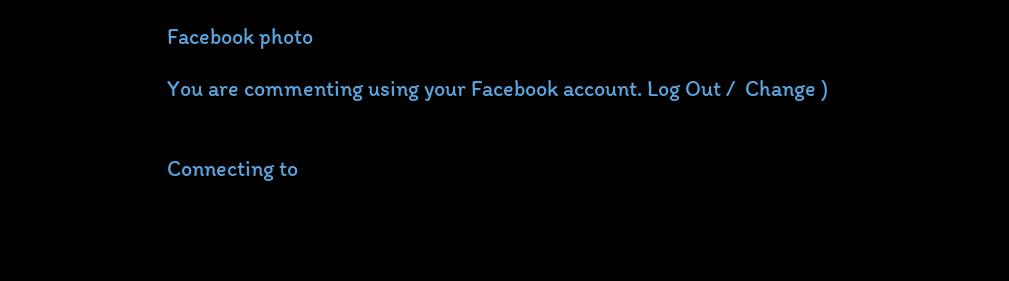Facebook photo

You are commenting using your Facebook account. Log Out /  Change )


Connecting to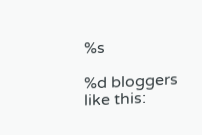%s

%d bloggers like this: